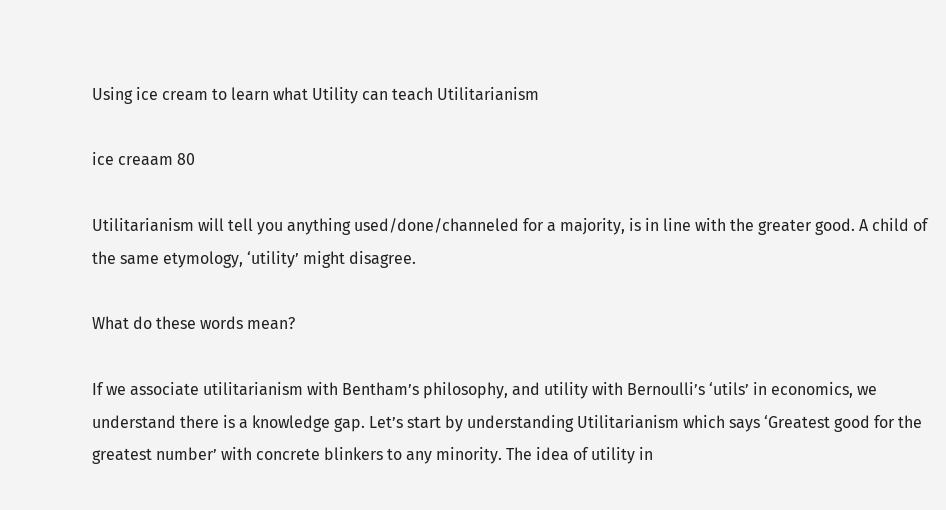Using ice cream to learn what Utility can teach Utilitarianism

ice creaam 80

Utilitarianism will tell you anything used/done/channeled for a majority, is in line with the greater good. A child of the same etymology, ‘utility’ might disagree.

What do these words mean?

If we associate utilitarianism with Bentham’s philosophy, and utility with Bernoulli’s ‘utils’ in economics, we understand there is a knowledge gap. Let’s start by understanding Utilitarianism which says ‘Greatest good for the greatest number’ with concrete blinkers to any minority. The idea of utility in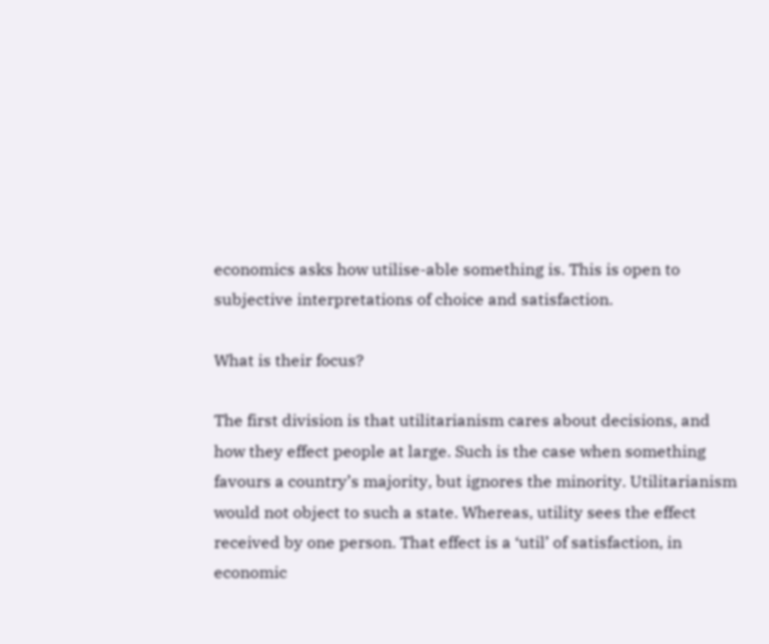economics asks how utilise-able something is. This is open to subjective interpretations of choice and satisfaction.

What is their focus?

The first division is that utilitarianism cares about decisions, and how they effect people at large. Such is the case when something favours a country’s majority, but ignores the minority. Utilitarianism would not object to such a state. Whereas, utility sees the effect received by one person. That effect is a ‘util’ of satisfaction, in economic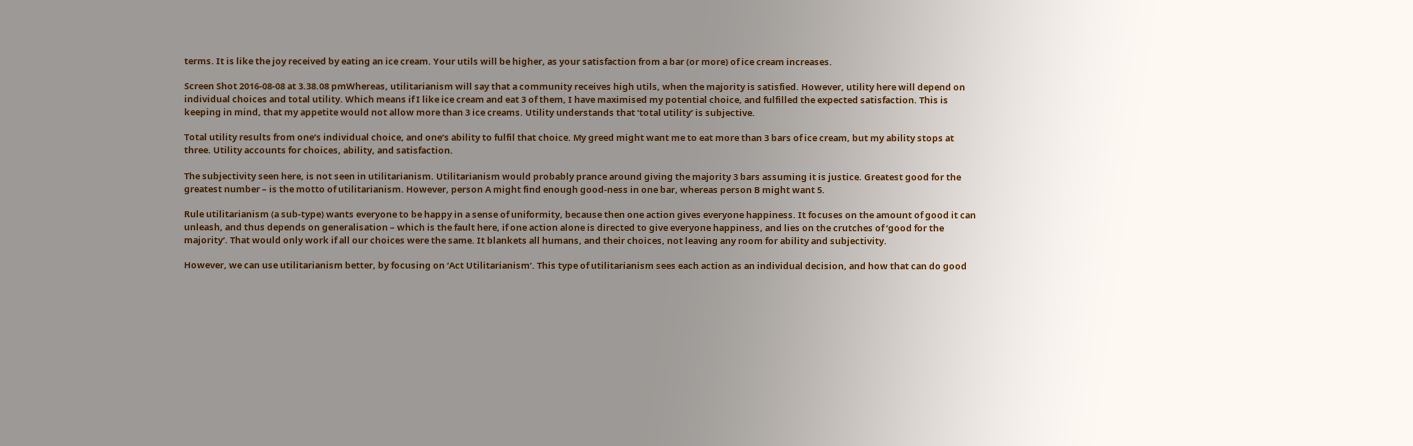terms. It is like the joy received by eating an ice cream. Your utils will be higher, as your satisfaction from a bar (or more) of ice cream increases.

Screen Shot 2016-08-08 at 3.38.08 pmWhereas, utilitarianism will say that a community receives high utils, when the majority is satisfied. However, utility here will depend on individual choices and total utility. Which means if I like ice cream and eat 3 of them, I have maximised my potential choice, and fulfilled the expected satisfaction. This is keeping in mind, that my appetite would not allow more than 3 ice creams. Utility understands that ‘total utility’ is subjective.

Total utility results from one’s individual choice, and one’s ability to fulfil that choice. My greed might want me to eat more than 3 bars of ice cream, but my ability stops at three. Utility accounts for choices, ability, and satisfaction.

The subjectivity seen here, is not seen in utilitarianism. Utilitarianism would probably prance around giving the majority 3 bars assuming it is justice. Greatest good for the greatest number – is the motto of utilitarianism. However, person A might find enough good-ness in one bar, whereas person B might want 5.

Rule utilitarianism (a sub-type) wants everyone to be happy in a sense of uniformity, because then one action gives everyone happiness. It focuses on the amount of good it can unleash, and thus depends on generalisation – which is the fault here, if one action alone is directed to give everyone happiness, and lies on the crutches of ‘good for the majority’. That would only work if all our choices were the same. It blankets all humans, and their choices, not leaving any room for ability and subjectivity.

However, we can use utilitarianism better, by focusing on ‘Act Utilitarianism’. This type of utilitarianism sees each action as an individual decision, and how that can do good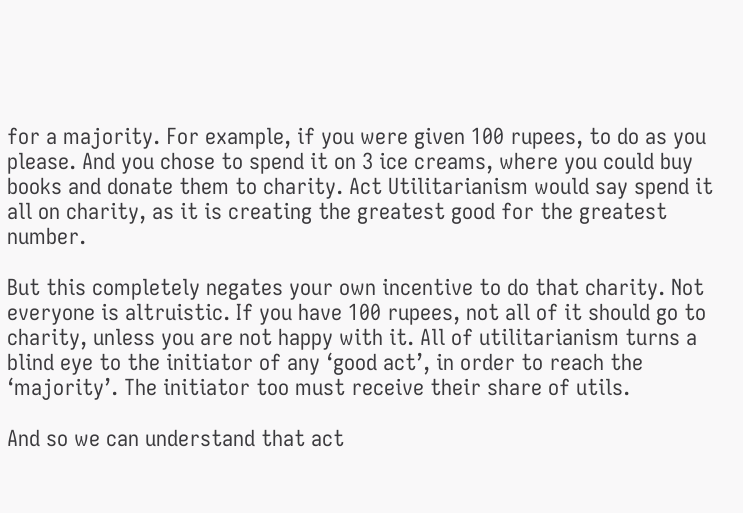for a majority. For example, if you were given 100 rupees, to do as you please. And you chose to spend it on 3 ice creams, where you could buy books and donate them to charity. Act Utilitarianism would say spend it all on charity, as it is creating the greatest good for the greatest number.

But this completely negates your own incentive to do that charity. Not everyone is altruistic. If you have 100 rupees, not all of it should go to charity, unless you are not happy with it. All of utilitarianism turns a blind eye to the initiator of any ‘good act’, in order to reach the ‘majority’. The initiator too must receive their share of utils.

And so we can understand that act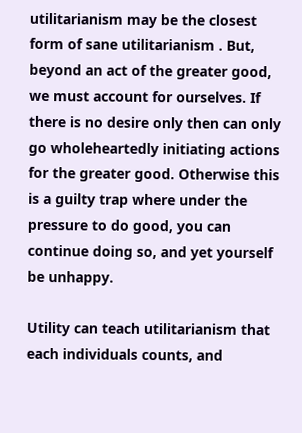utilitarianism may be the closest form of sane utilitarianism . But, beyond an act of the greater good, we must account for ourselves. If there is no desire only then can only go wholeheartedly initiating actions for the greater good. Otherwise this is a guilty trap where under the pressure to do good, you can continue doing so, and yet yourself be unhappy.

Utility can teach utilitarianism that each individuals counts, and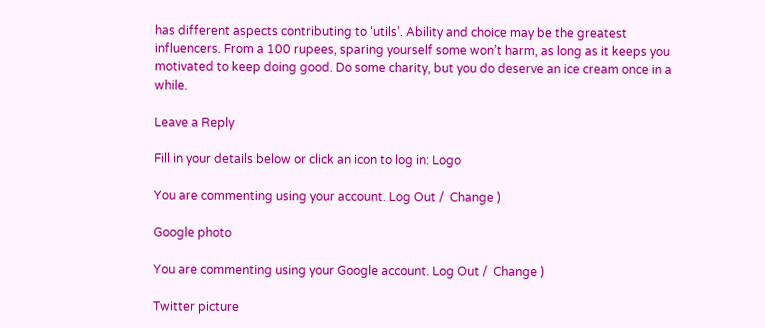has different aspects contributing to ‘utils’. Ability and choice may be the greatest influencers. From a 100 rupees, sparing yourself some won’t harm, as long as it keeps you motivated to keep doing good. Do some charity, but you do deserve an ice cream once in a while.

Leave a Reply

Fill in your details below or click an icon to log in: Logo

You are commenting using your account. Log Out /  Change )

Google photo

You are commenting using your Google account. Log Out /  Change )

Twitter picture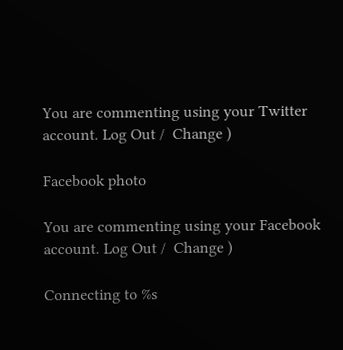You are commenting using your Twitter account. Log Out /  Change )

Facebook photo

You are commenting using your Facebook account. Log Out /  Change )

Connecting to %s